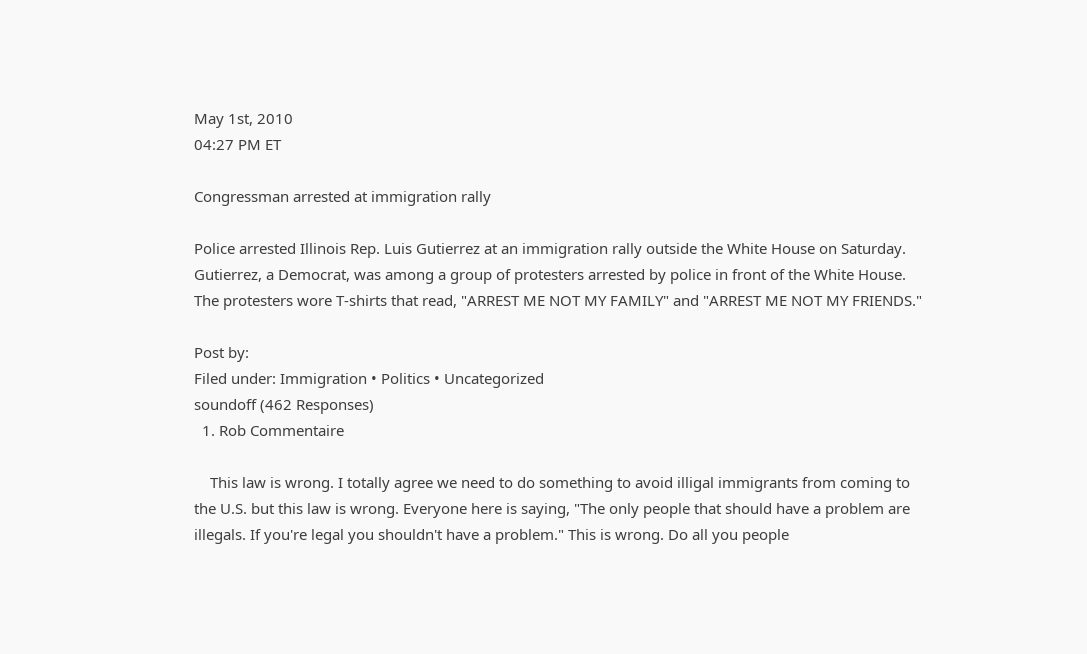May 1st, 2010
04:27 PM ET

Congressman arrested at immigration rally

Police arrested Illinois Rep. Luis Gutierrez at an immigration rally outside the White House on Saturday.
Gutierrez, a Democrat, was among a group of protesters arrested by police in front of the White House.
The protesters wore T-shirts that read, "ARREST ME NOT MY FAMILY" and "ARREST ME NOT MY FRIENDS."

Post by:
Filed under: Immigration • Politics • Uncategorized
soundoff (462 Responses)
  1. Rob Commentaire

    This law is wrong. I totally agree we need to do something to avoid illigal immigrants from coming to the U.S. but this law is wrong. Everyone here is saying, "The only people that should have a problem are illegals. If you're legal you shouldn't have a problem." This is wrong. Do all you people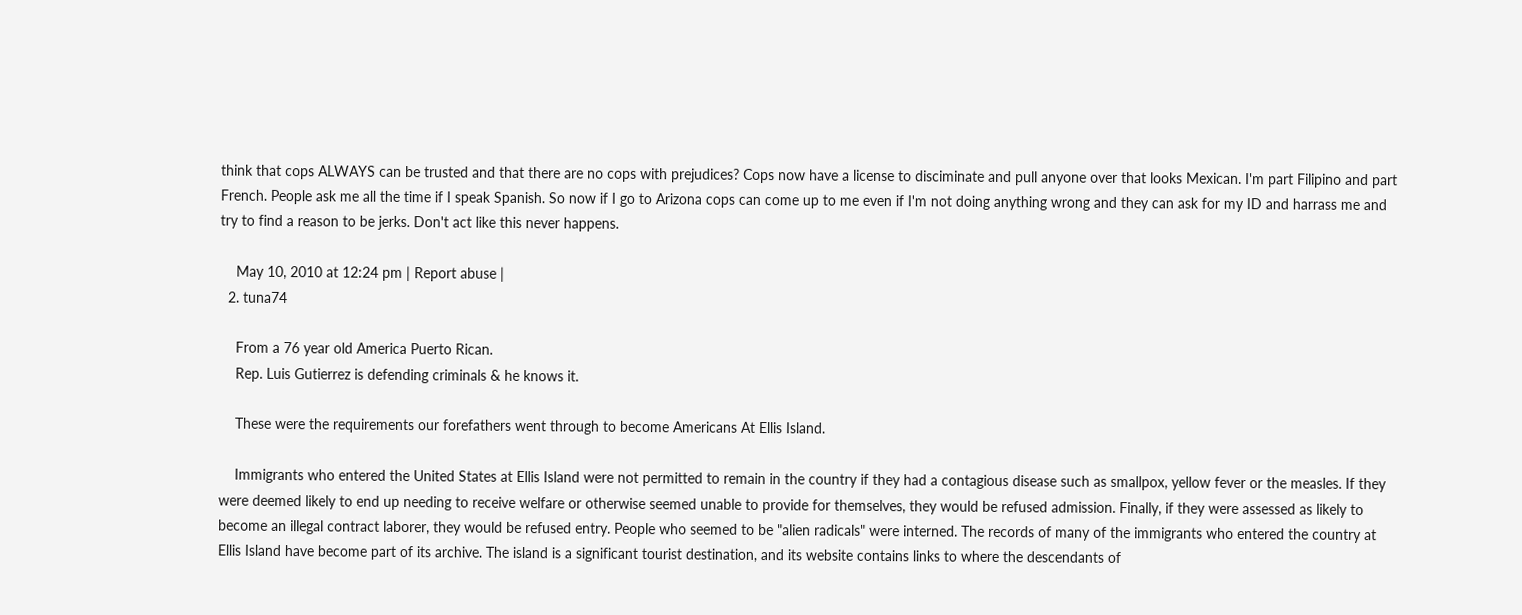think that cops ALWAYS can be trusted and that there are no cops with prejudices? Cops now have a license to disciminate and pull anyone over that looks Mexican. I'm part Filipino and part French. People ask me all the time if I speak Spanish. So now if I go to Arizona cops can come up to me even if I'm not doing anything wrong and they can ask for my ID and harrass me and try to find a reason to be jerks. Don't act like this never happens.

    May 10, 2010 at 12:24 pm | Report abuse |
  2. tuna74

    From a 76 year old America Puerto Rican.
    Rep. Luis Gutierrez is defending criminals & he knows it.

    These were the requirements our forefathers went through to become Americans At Ellis Island.

    Immigrants who entered the United States at Ellis Island were not permitted to remain in the country if they had a contagious disease such as smallpox, yellow fever or the measles. If they were deemed likely to end up needing to receive welfare or otherwise seemed unable to provide for themselves, they would be refused admission. Finally, if they were assessed as likely to become an illegal contract laborer, they would be refused entry. People who seemed to be "alien radicals" were interned. The records of many of the immigrants who entered the country at Ellis Island have become part of its archive. The island is a significant tourist destination, and its website contains links to where the descendants of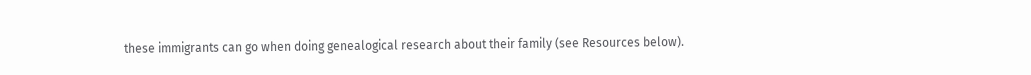these immigrants can go when doing genealogical research about their family (see Resources below).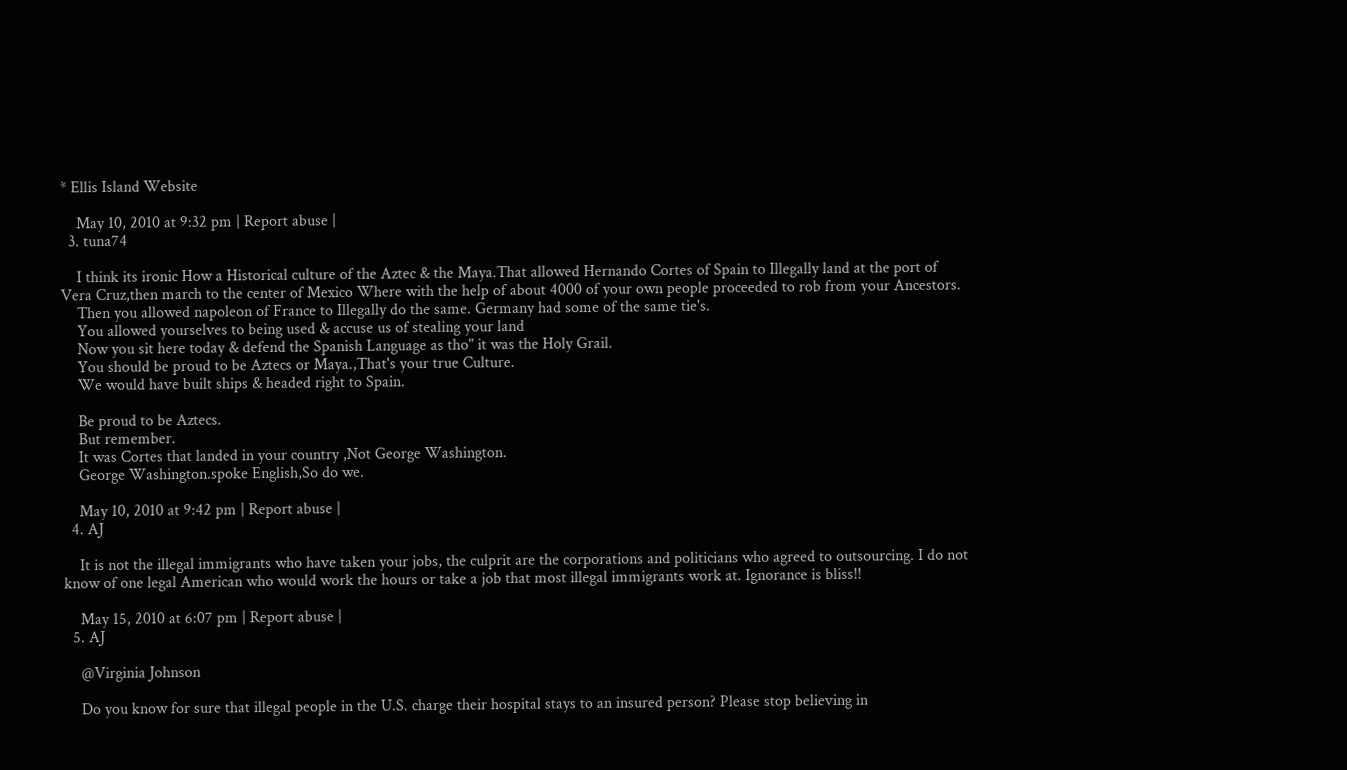* Ellis Island Website

    May 10, 2010 at 9:32 pm | Report abuse |
  3. tuna74

    I think its ironic How a Historical culture of the Aztec & the Maya.That allowed Hernando Cortes of Spain to Illegally land at the port of Vera Cruz,then march to the center of Mexico Where with the help of about 4000 of your own people proceeded to rob from your Ancestors.
    Then you allowed napoleon of France to Illegally do the same. Germany had some of the same tie's.
    You allowed yourselves to being used & accuse us of stealing your land
    Now you sit here today & defend the Spanish Language as tho" it was the Holy Grail.
    You should be proud to be Aztecs or Maya.,That's your true Culture.
    We would have built ships & headed right to Spain.

    Be proud to be Aztecs.
    But remember.
    It was Cortes that landed in your country ,Not George Washington.
    George Washington.spoke English,So do we.

    May 10, 2010 at 9:42 pm | Report abuse |
  4. AJ

    It is not the illegal immigrants who have taken your jobs, the culprit are the corporations and politicians who agreed to outsourcing. I do not know of one legal American who would work the hours or take a job that most illegal immigrants work at. Ignorance is bliss!!

    May 15, 2010 at 6:07 pm | Report abuse |
  5. AJ

    @Virginia Johnson

    Do you know for sure that illegal people in the U.S. charge their hospital stays to an insured person? Please stop believing in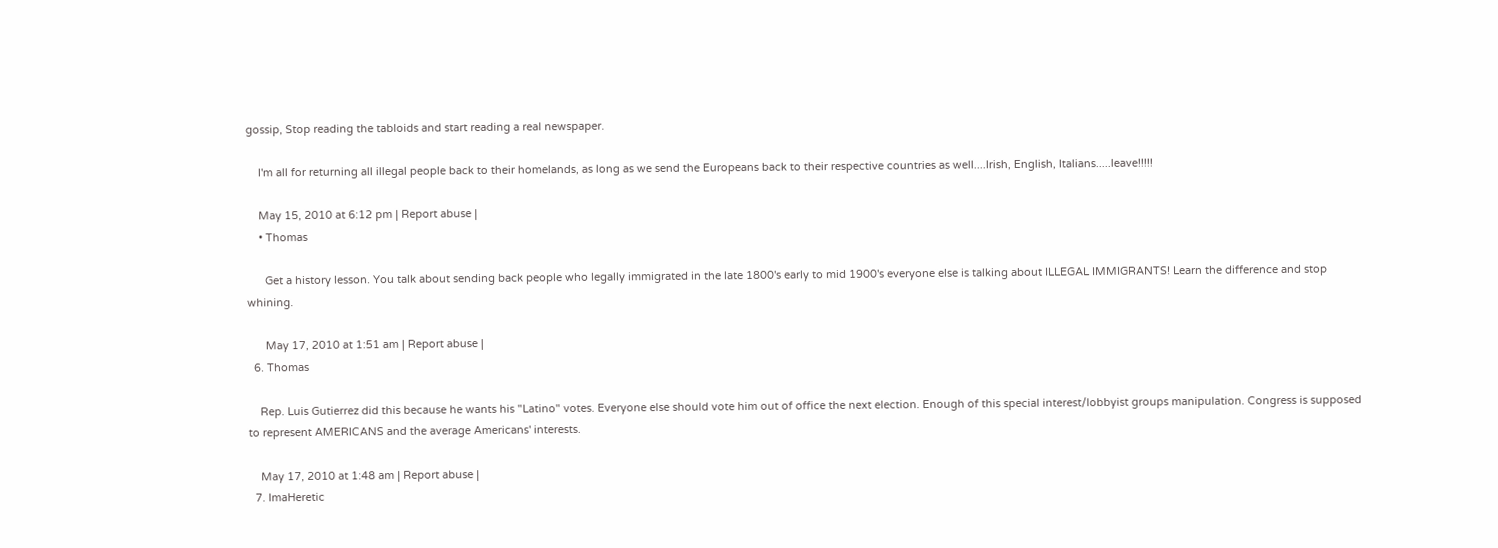gossip, Stop reading the tabloids and start reading a real newspaper.

    I'm all for returning all illegal people back to their homelands, as long as we send the Europeans back to their respective countries as well....Irish, English, Italians.....leave!!!!!

    May 15, 2010 at 6:12 pm | Report abuse |
    • Thomas

      Get a history lesson. You talk about sending back people who legally immigrated in the late 1800's early to mid 1900's everyone else is talking about ILLEGAL IMMIGRANTS! Learn the difference and stop whining.

      May 17, 2010 at 1:51 am | Report abuse |
  6. Thomas

    Rep. Luis Gutierrez did this because he wants his "Latino" votes. Everyone else should vote him out of office the next election. Enough of this special interest/lobbyist groups manipulation. Congress is supposed to represent AMERICANS and the average Americans' interests.

    May 17, 2010 at 1:48 am | Report abuse |
  7. ImaHeretic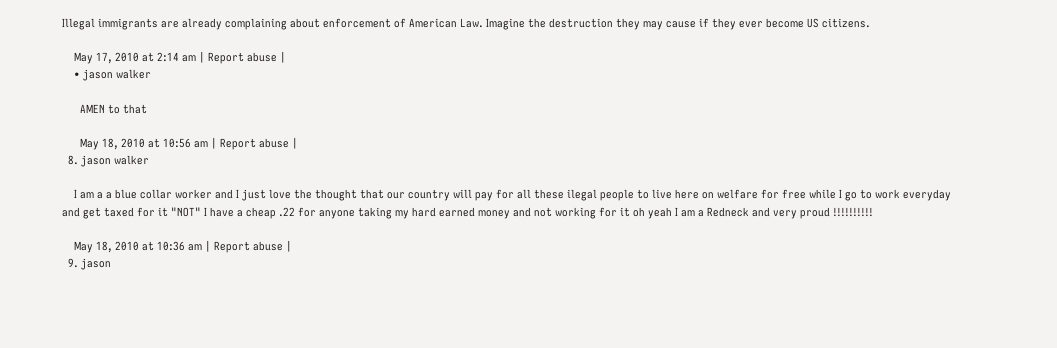Illegal immigrants are already complaining about enforcement of American Law. Imagine the destruction they may cause if they ever become US citizens.

    May 17, 2010 at 2:14 am | Report abuse |
    • jason walker

      AMEN to that

      May 18, 2010 at 10:56 am | Report abuse |
  8. jason walker

    I am a a blue collar worker and I just love the thought that our country will pay for all these ilegal people to live here on welfare for free while I go to work everyday and get taxed for it "NOT" I have a cheap .22 for anyone taking my hard earned money and not working for it oh yeah I am a Redneck and very proud !!!!!!!!!!

    May 18, 2010 at 10:36 am | Report abuse |
  9. jason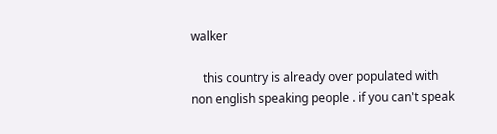walker

    this country is already over populated with non english speaking people . if you can't speak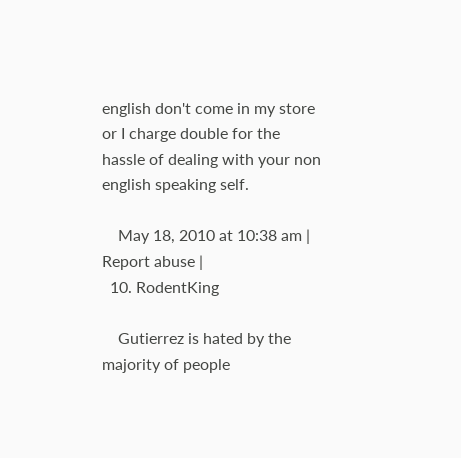english don't come in my store or I charge double for the hassle of dealing with your non english speaking self.

    May 18, 2010 at 10:38 am | Report abuse |
  10. RodentKing

    Gutierrez is hated by the majority of people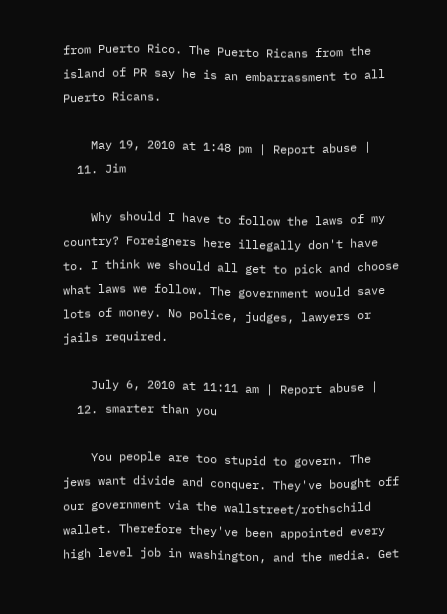from Puerto Rico. The Puerto Ricans from the island of PR say he is an embarrassment to all Puerto Ricans.

    May 19, 2010 at 1:48 pm | Report abuse |
  11. Jim

    Why should I have to follow the laws of my country? Foreigners here illegally don't have to. I think we should all get to pick and choose what laws we follow. The government would save lots of money. No police, judges, lawyers or jails required.

    July 6, 2010 at 11:11 am | Report abuse |
  12. smarter than you

    You people are too stupid to govern. The jews want divide and conquer. They've bought off our government via the wallstreet/rothschild wallet. Therefore they've been appointed every high level job in washington, and the media. Get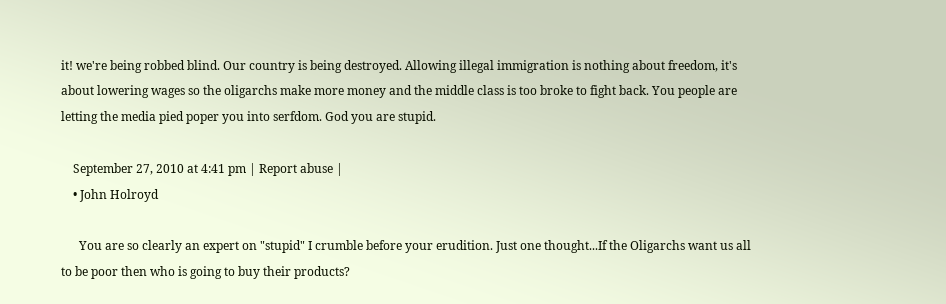it! we're being robbed blind. Our country is being destroyed. Allowing illegal immigration is nothing about freedom, it's about lowering wages so the oligarchs make more money and the middle class is too broke to fight back. You people are letting the media pied poper you into serfdom. God you are stupid.

    September 27, 2010 at 4:41 pm | Report abuse |
    • John Holroyd

      You are so clearly an expert on "stupid" I crumble before your erudition. Just one thought...If the Oligarchs want us all to be poor then who is going to buy their products?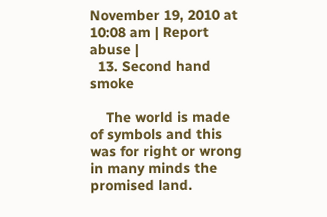November 19, 2010 at 10:08 am | Report abuse |
  13. Second hand smoke

    The world is made of symbols and this was for right or wrong in many minds the promised land.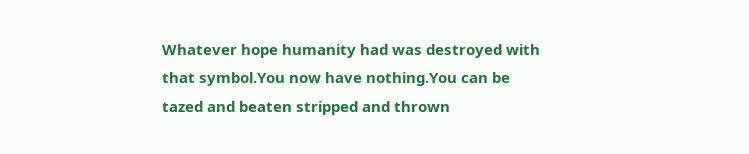Whatever hope humanity had was destroyed with that symbol.You now have nothing.You can be tazed and beaten stripped and thrown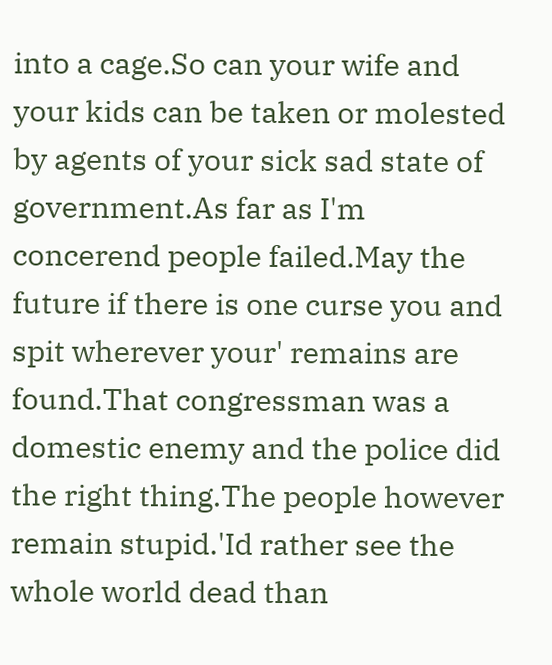into a cage.So can your wife and your kids can be taken or molested by agents of your sick sad state of government.As far as I'm concerend people failed.May the future if there is one curse you and spit wherever your' remains are found.That congressman was a domestic enemy and the police did the right thing.The people however remain stupid.'Id rather see the whole world dead than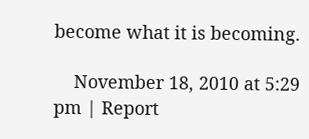become what it is becoming.

    November 18, 2010 at 5:29 pm | Report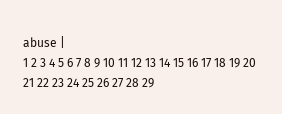abuse |
1 2 3 4 5 6 7 8 9 10 11 12 13 14 15 16 17 18 19 20 21 22 23 24 25 26 27 28 29